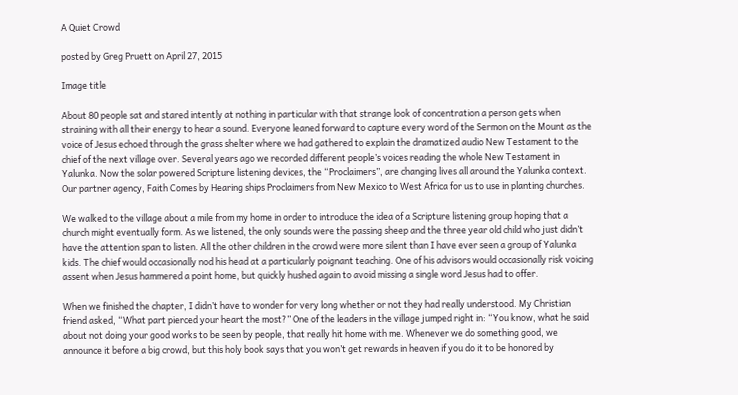A Quiet Crowd

posted by Greg Pruett on April 27, 2015

Image title

About 80 people sat and stared intently at nothing in particular with that strange look of concentration a person gets when straining with all their energy to hear a sound. Everyone leaned forward to capture every word of the Sermon on the Mount as the voice of Jesus echoed through the grass shelter where we had gathered to explain the dramatized audio New Testament to the chief of the next village over. Several years ago we recorded different people’s voices reading the whole New Testament in Yalunka. Now the solar powered Scripture listening devices, the “Proclaimers”, are changing lives all around the Yalunka context. Our partner agency, Faith Comes by Hearing ships Proclaimers from New Mexico to West Africa for us to use in planting churches.

We walked to the village about a mile from my home in order to introduce the idea of a Scripture listening group hoping that a church might eventually form. As we listened, the only sounds were the passing sheep and the three year old child who just didn’t have the attention span to listen. All the other children in the crowd were more silent than I have ever seen a group of Yalunka kids. The chief would occasionally nod his head at a particularly poignant teaching. One of his advisors would occasionally risk voicing assent when Jesus hammered a point home, but quickly hushed again to avoid missing a single word Jesus had to offer.

When we finished the chapter, I didn’t have to wonder for very long whether or not they had really understood. My Christian friend asked, “What part pierced your heart the most?” One of the leaders in the village jumped right in: “You know, what he said about not doing your good works to be seen by people, that really hit home with me. Whenever we do something good, we announce it before a big crowd, but this holy book says that you won’t get rewards in heaven if you do it to be honored by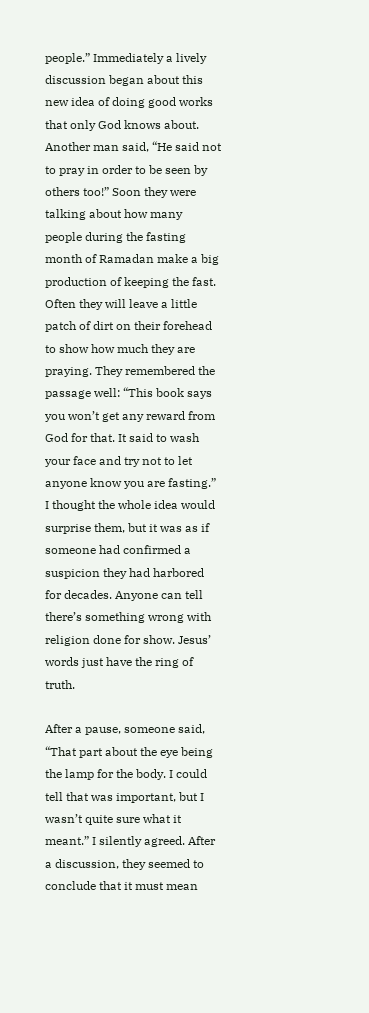people.” Immediately a lively discussion began about this new idea of doing good works that only God knows about. Another man said, “He said not to pray in order to be seen by others too!” Soon they were talking about how many people during the fasting month of Ramadan make a big production of keeping the fast. Often they will leave a little patch of dirt on their forehead to show how much they are praying. They remembered the passage well: “This book says you won’t get any reward from God for that. It said to wash your face and try not to let anyone know you are fasting.” I thought the whole idea would surprise them, but it was as if someone had confirmed a suspicion they had harbored for decades. Anyone can tell there’s something wrong with religion done for show. Jesus’ words just have the ring of truth.

After a pause, someone said, “That part about the eye being the lamp for the body. I could tell that was important, but I wasn’t quite sure what it meant.” I silently agreed. After a discussion, they seemed to conclude that it must mean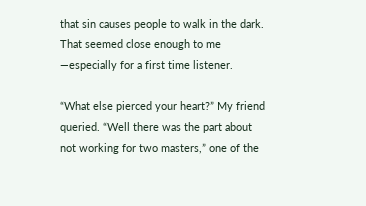that sin causes people to walk in the dark. That seemed close enough to me —especially for a first time listener.

“What else pierced your heart?” My friend queried. “Well there was the part about not working for two masters,” one of the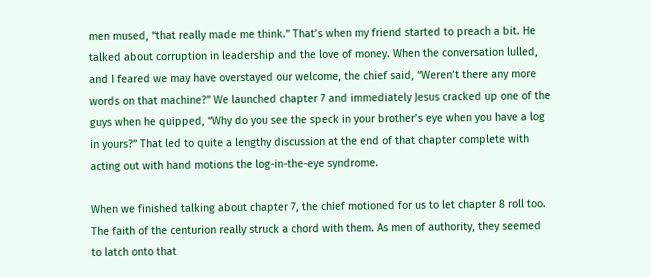men mused, “that really made me think.” That’s when my friend started to preach a bit. He talked about corruption in leadership and the love of money. When the conversation lulled, and I feared we may have overstayed our welcome, the chief said, “Weren’t there any more words on that machine?” We launched chapter 7 and immediately Jesus cracked up one of the guys when he quipped, “Why do you see the speck in your brother’s eye when you have a log in yours?” That led to quite a lengthy discussion at the end of that chapter complete with acting out with hand motions the log-in-the-eye syndrome.

When we finished talking about chapter 7, the chief motioned for us to let chapter 8 roll too. The faith of the centurion really struck a chord with them. As men of authority, they seemed to latch onto that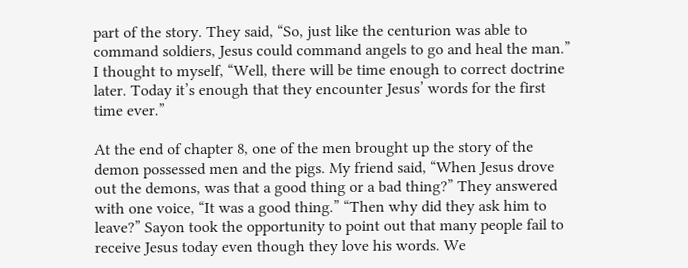part of the story. They said, “So, just like the centurion was able to command soldiers, Jesus could command angels to go and heal the man.” I thought to myself, “Well, there will be time enough to correct doctrine later. Today it’s enough that they encounter Jesus’ words for the first time ever.”

At the end of chapter 8, one of the men brought up the story of the demon possessed men and the pigs. My friend said, “When Jesus drove out the demons, was that a good thing or a bad thing?” They answered with one voice, “It was a good thing.” “Then why did they ask him to leave?” Sayon took the opportunity to point out that many people fail to receive Jesus today even though they love his words. We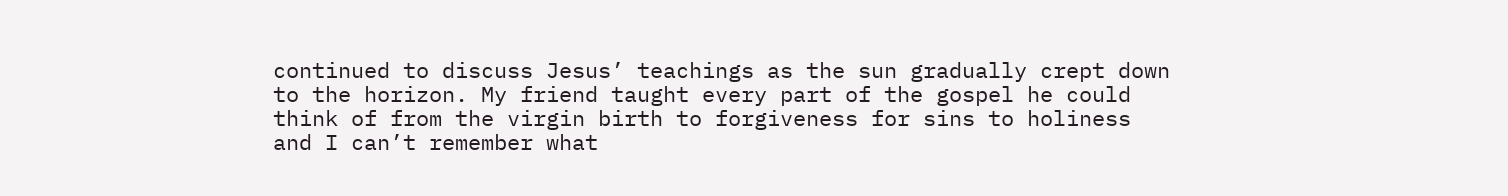continued to discuss Jesus’ teachings as the sun gradually crept down to the horizon. My friend taught every part of the gospel he could think of from the virgin birth to forgiveness for sins to holiness and I can’t remember what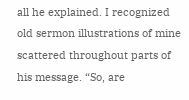all he explained. I recognized old sermon illustrations of mine scattered throughout parts of his message. “So, are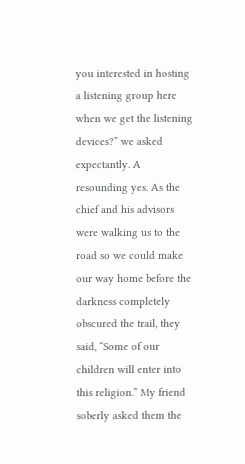you interested in hosting a listening group here when we get the listening devices?” we asked expectantly. A resounding yes. As the chief and his advisors were walking us to the road so we could make our way home before the darkness completely obscured the trail, they said, “Some of our children will enter into this religion.” My friend soberly asked them the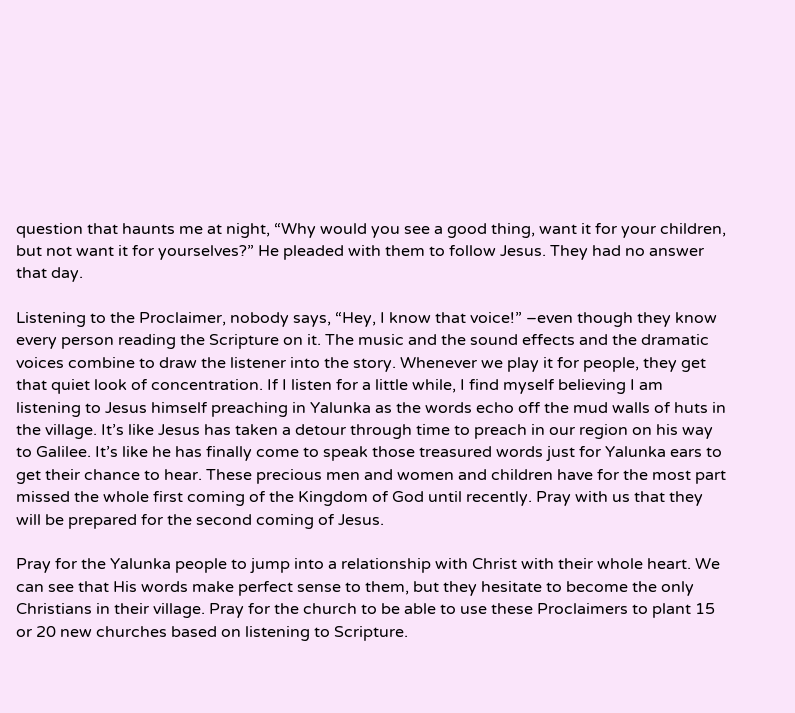question that haunts me at night, “Why would you see a good thing, want it for your children, but not want it for yourselves?” He pleaded with them to follow Jesus. They had no answer that day.

Listening to the Proclaimer, nobody says, “Hey, I know that voice!” –even though they know every person reading the Scripture on it. The music and the sound effects and the dramatic voices combine to draw the listener into the story. Whenever we play it for people, they get that quiet look of concentration. If I listen for a little while, I find myself believing I am listening to Jesus himself preaching in Yalunka as the words echo off the mud walls of huts in the village. It’s like Jesus has taken a detour through time to preach in our region on his way to Galilee. It’s like he has finally come to speak those treasured words just for Yalunka ears to get their chance to hear. These precious men and women and children have for the most part missed the whole first coming of the Kingdom of God until recently. Pray with us that they will be prepared for the second coming of Jesus.

Pray for the Yalunka people to jump into a relationship with Christ with their whole heart. We can see that His words make perfect sense to them, but they hesitate to become the only Christians in their village. Pray for the church to be able to use these Proclaimers to plant 15 or 20 new churches based on listening to Scripture.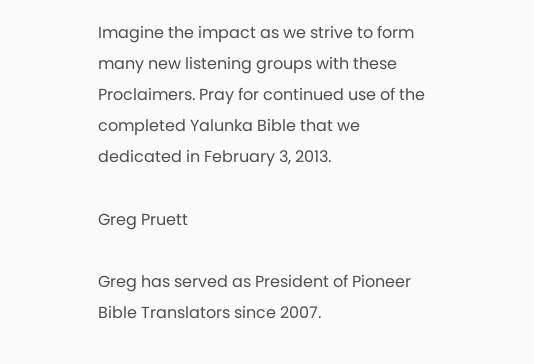Imagine the impact as we strive to form many new listening groups with these Proclaimers. Pray for continued use of the completed Yalunka Bible that we dedicated in February 3, 2013.

Greg Pruett

Greg has served as President of Pioneer Bible Translators since 2007.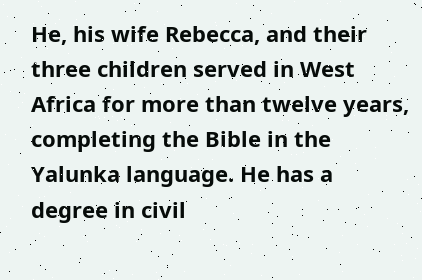He, his wife Rebecca, and their three children served in West Africa for more than twelve years, completing the Bible in the Yalunka language. He has a degree in civil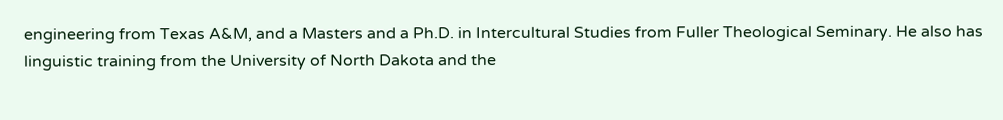engineering from Texas A&M, and a Masters and a Ph.D. in Intercultural Studies from Fuller Theological Seminary. He also has linguistic training from the University of North Dakota and the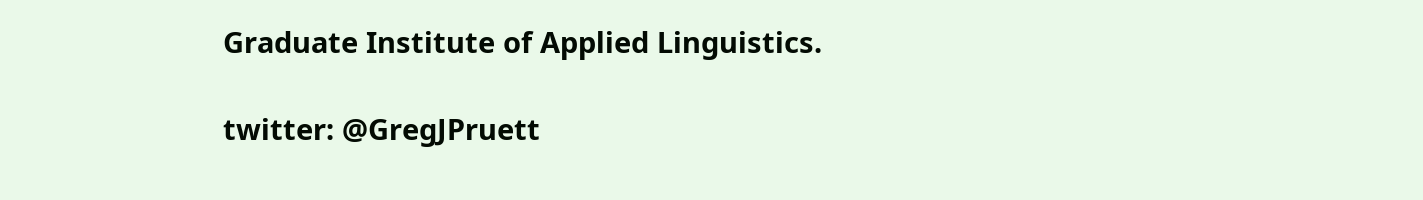Graduate Institute of Applied Linguistics.

twitter: @GregJPruett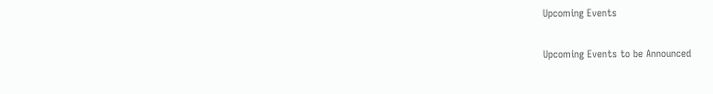Upcoming Events

Upcoming Events to be Announced